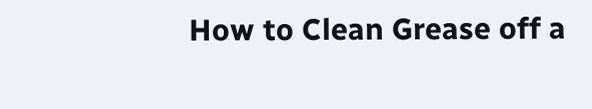How to Clean Grease off a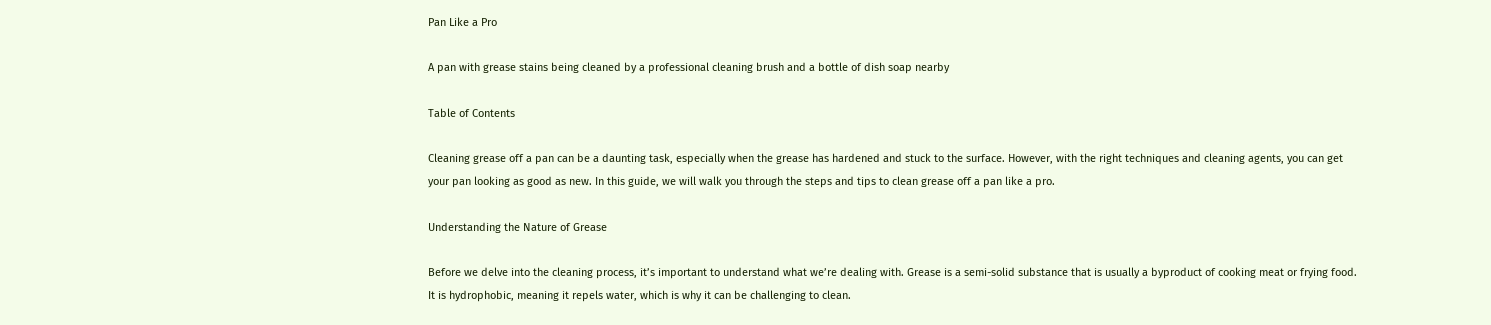Pan Like a Pro

A pan with grease stains being cleaned by a professional cleaning brush and a bottle of dish soap nearby

Table of Contents

Cleaning grease off a pan can be a daunting task, especially when the grease has hardened and stuck to the surface. However, with the right techniques and cleaning agents, you can get your pan looking as good as new. In this guide, we will walk you through the steps and tips to clean grease off a pan like a pro.

Understanding the Nature of Grease

Before we delve into the cleaning process, it’s important to understand what we’re dealing with. Grease is a semi-solid substance that is usually a byproduct of cooking meat or frying food. It is hydrophobic, meaning it repels water, which is why it can be challenging to clean.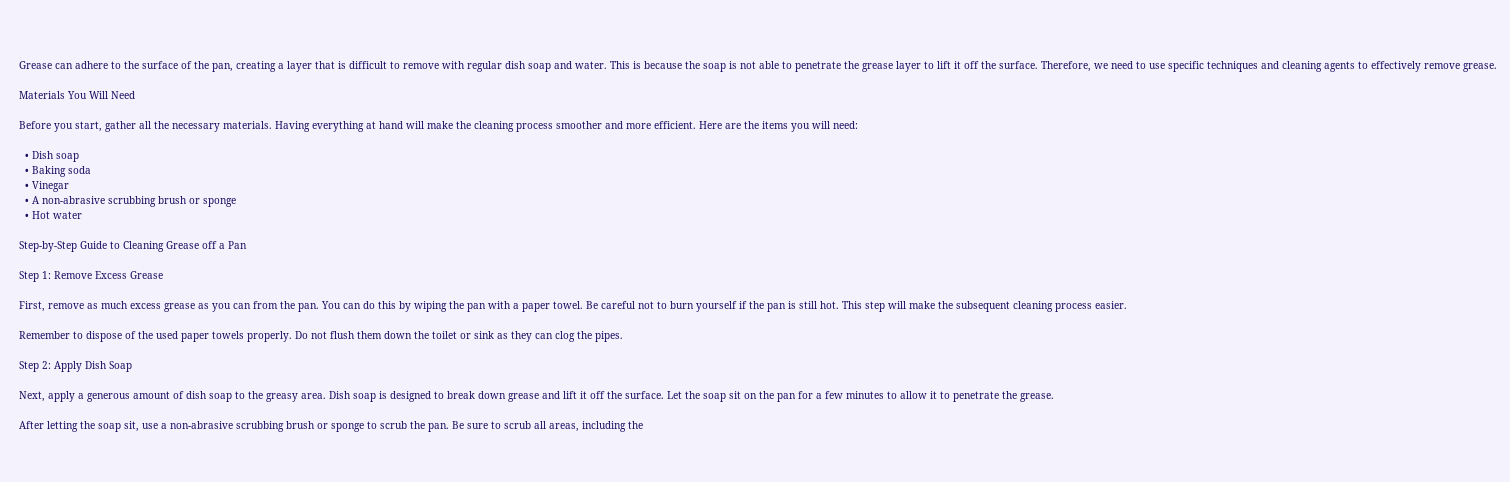Grease can adhere to the surface of the pan, creating a layer that is difficult to remove with regular dish soap and water. This is because the soap is not able to penetrate the grease layer to lift it off the surface. Therefore, we need to use specific techniques and cleaning agents to effectively remove grease.

Materials You Will Need

Before you start, gather all the necessary materials. Having everything at hand will make the cleaning process smoother and more efficient. Here are the items you will need:

  • Dish soap
  • Baking soda
  • Vinegar
  • A non-abrasive scrubbing brush or sponge
  • Hot water

Step-by-Step Guide to Cleaning Grease off a Pan

Step 1: Remove Excess Grease

First, remove as much excess grease as you can from the pan. You can do this by wiping the pan with a paper towel. Be careful not to burn yourself if the pan is still hot. This step will make the subsequent cleaning process easier.

Remember to dispose of the used paper towels properly. Do not flush them down the toilet or sink as they can clog the pipes.

Step 2: Apply Dish Soap

Next, apply a generous amount of dish soap to the greasy area. Dish soap is designed to break down grease and lift it off the surface. Let the soap sit on the pan for a few minutes to allow it to penetrate the grease.

After letting the soap sit, use a non-abrasive scrubbing brush or sponge to scrub the pan. Be sure to scrub all areas, including the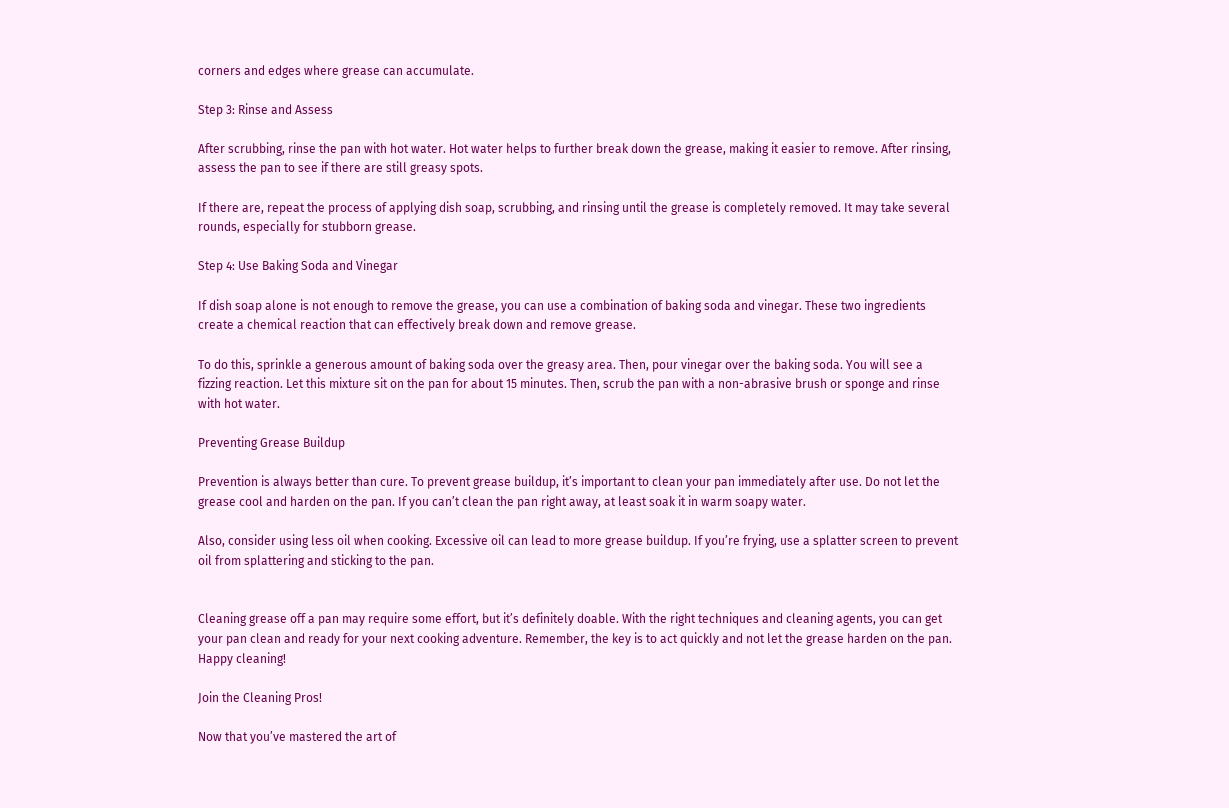corners and edges where grease can accumulate.

Step 3: Rinse and Assess

After scrubbing, rinse the pan with hot water. Hot water helps to further break down the grease, making it easier to remove. After rinsing, assess the pan to see if there are still greasy spots.

If there are, repeat the process of applying dish soap, scrubbing, and rinsing until the grease is completely removed. It may take several rounds, especially for stubborn grease.

Step 4: Use Baking Soda and Vinegar

If dish soap alone is not enough to remove the grease, you can use a combination of baking soda and vinegar. These two ingredients create a chemical reaction that can effectively break down and remove grease.

To do this, sprinkle a generous amount of baking soda over the greasy area. Then, pour vinegar over the baking soda. You will see a fizzing reaction. Let this mixture sit on the pan for about 15 minutes. Then, scrub the pan with a non-abrasive brush or sponge and rinse with hot water.

Preventing Grease Buildup

Prevention is always better than cure. To prevent grease buildup, it’s important to clean your pan immediately after use. Do not let the grease cool and harden on the pan. If you can’t clean the pan right away, at least soak it in warm soapy water.

Also, consider using less oil when cooking. Excessive oil can lead to more grease buildup. If you’re frying, use a splatter screen to prevent oil from splattering and sticking to the pan.


Cleaning grease off a pan may require some effort, but it’s definitely doable. With the right techniques and cleaning agents, you can get your pan clean and ready for your next cooking adventure. Remember, the key is to act quickly and not let the grease harden on the pan. Happy cleaning!

Join the Cleaning Pros!

Now that you’ve mastered the art of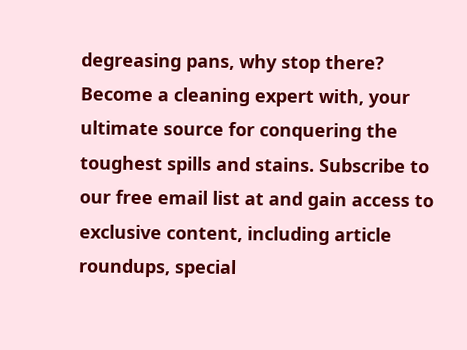degreasing pans, why stop there? Become a cleaning expert with, your ultimate source for conquering the toughest spills and stains. Subscribe to our free email list at and gain access to exclusive content, including article roundups, special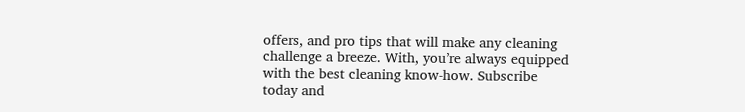offers, and pro tips that will make any cleaning challenge a breeze. With, you’re always equipped with the best cleaning know-how. Subscribe today and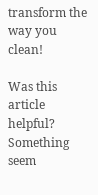transform the way you clean!

Was this article helpful?
Something seem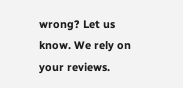wrong? Let us know. We rely on your reviews.